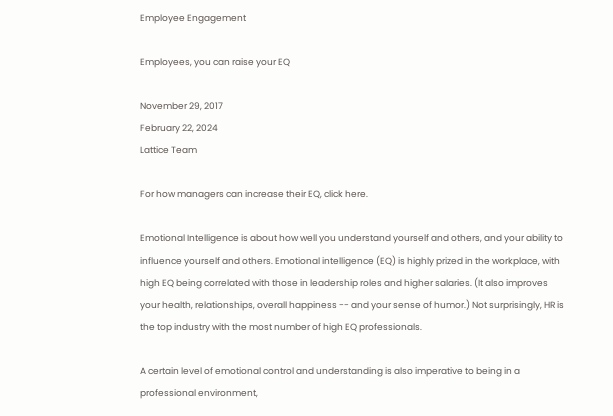Employee Engagement

Employees, you can raise your EQ

November 29, 2017
February 22, 2024
Lattice Team

For how managers can increase their EQ, click here.

Emotional Intelligence is about how well you understand yourself and others, and your ability to influence yourself and others. Emotional intelligence (EQ) is highly prized in the workplace, with high EQ being correlated with those in leadership roles and higher salaries. (It also improves your health, relationships, overall happiness -- and your sense of humor.) Not surprisingly, HR is the top industry with the most number of high EQ professionals.

A certain level of emotional control and understanding is also imperative to being in a professional environment,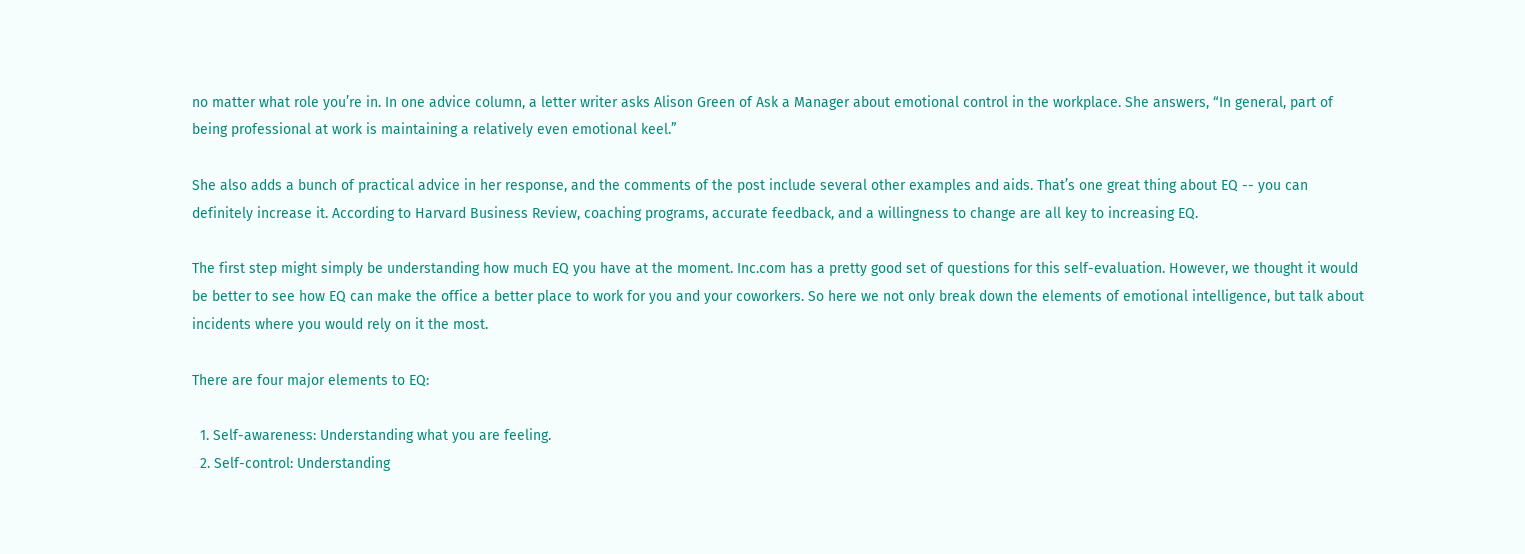no matter what role you’re in. In one advice column, a letter writer asks Alison Green of Ask a Manager about emotional control in the workplace. She answers, “In general, part of being professional at work is maintaining a relatively even emotional keel.”

She also adds a bunch of practical advice in her response, and the comments of the post include several other examples and aids. That’s one great thing about EQ -- you can definitely increase it. According to Harvard Business Review, coaching programs, accurate feedback, and a willingness to change are all key to increasing EQ.

The first step might simply be understanding how much EQ you have at the moment. Inc.com has a pretty good set of questions for this self-evaluation. However, we thought it would be better to see how EQ can make the office a better place to work for you and your coworkers. So here we not only break down the elements of emotional intelligence, but talk about incidents where you would rely on it the most.

There are four major elements to EQ:

  1. Self-awareness: Understanding what you are feeling.
  2. Self-control: Understanding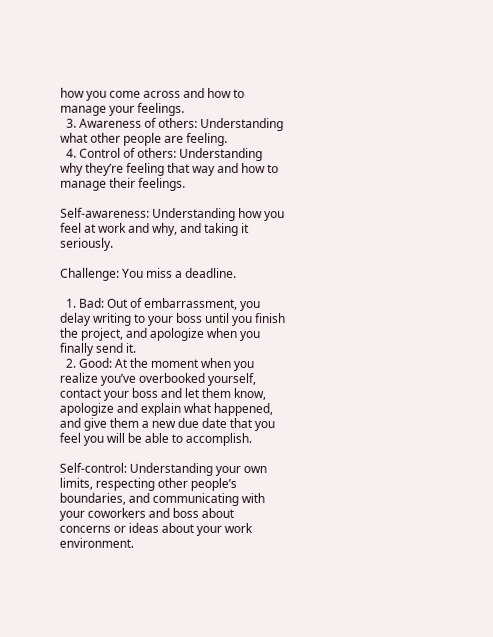how you come across and how to manage your feelings.
  3. Awareness of others: Understanding what other people are feeling.
  4. Control of others: Understanding why they’re feeling that way and how to manage their feelings.

Self-awareness: Understanding how you feel at work and why, and taking it seriously.

Challenge: You miss a deadline.

  1. Bad: Out of embarrassment, you delay writing to your boss until you finish the project, and apologize when you finally send it.
  2. Good: At the moment when you realize you’ve overbooked yourself, contact your boss and let them know, apologize and explain what happened, and give them a new due date that you feel you will be able to accomplish.

Self-control: Understanding your own limits, respecting other people’s boundaries, and communicating with your coworkers and boss about concerns or ideas about your work environment.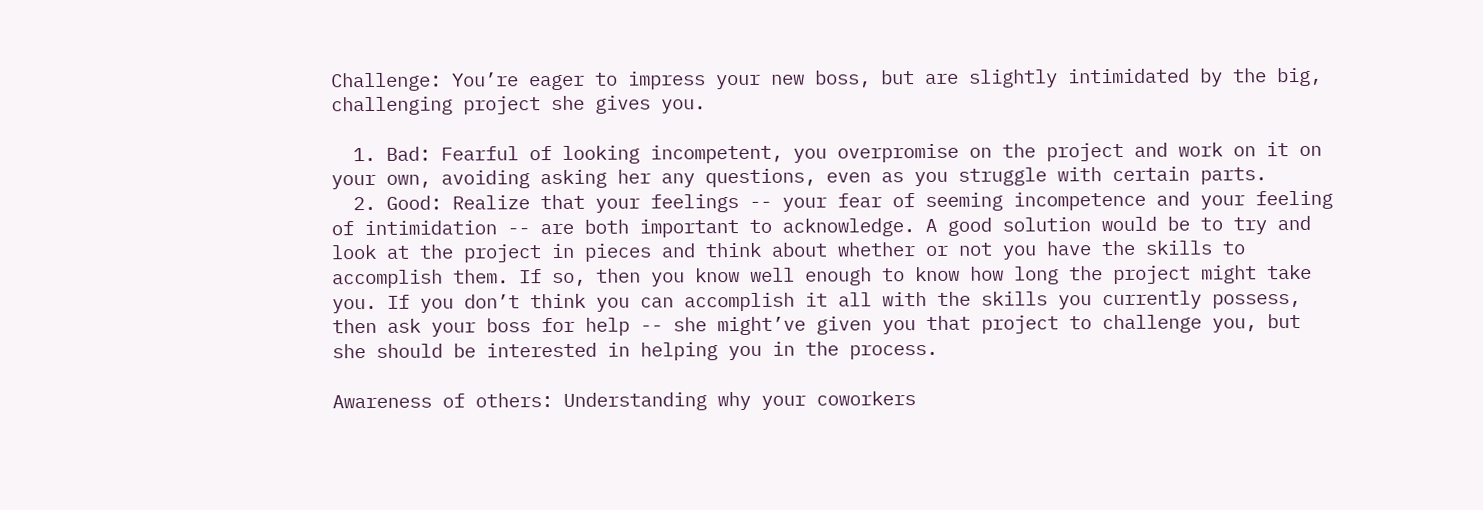Challenge: You’re eager to impress your new boss, but are slightly intimidated by the big, challenging project she gives you.

  1. Bad: Fearful of looking incompetent, you overpromise on the project and work on it on your own, avoiding asking her any questions, even as you struggle with certain parts.
  2. Good: Realize that your feelings -- your fear of seeming incompetence and your feeling of intimidation -- are both important to acknowledge. A good solution would be to try and look at the project in pieces and think about whether or not you have the skills to accomplish them. If so, then you know well enough to know how long the project might take you. If you don’t think you can accomplish it all with the skills you currently possess, then ask your boss for help -- she might’ve given you that project to challenge you, but she should be interested in helping you in the process.

Awareness of others: Understanding why your coworkers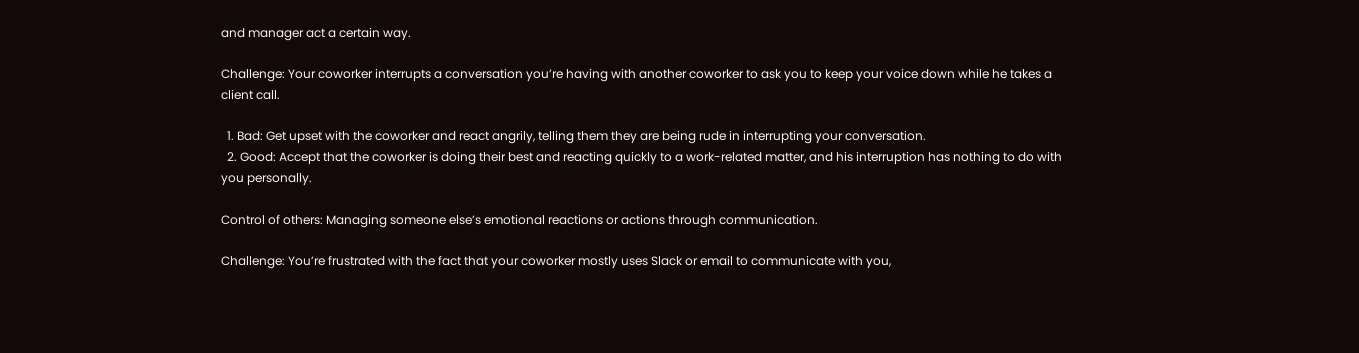and manager act a certain way.

Challenge: Your coworker interrupts a conversation you’re having with another coworker to ask you to keep your voice down while he takes a client call.

  1. Bad: Get upset with the coworker and react angrily, telling them they are being rude in interrupting your conversation.
  2. Good: Accept that the coworker is doing their best and reacting quickly to a work-related matter, and his interruption has nothing to do with you personally.

Control of others: Managing someone else’s emotional reactions or actions through communication.

Challenge: You’re frustrated with the fact that your coworker mostly uses Slack or email to communicate with you,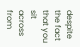despite the fact that you sit across from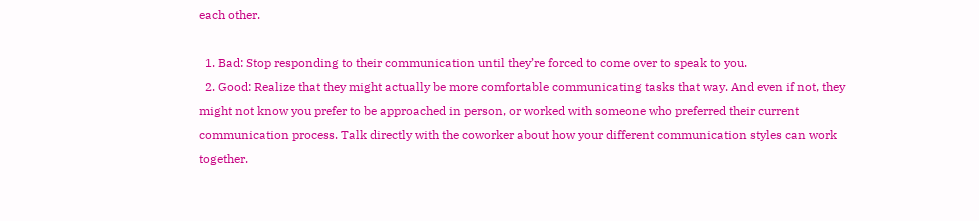each other.

  1. Bad: Stop responding to their communication until they’re forced to come over to speak to you.
  2. Good: Realize that they might actually be more comfortable communicating tasks that way. And even if not, they might not know you prefer to be approached in person, or worked with someone who preferred their current communication process. Talk directly with the coworker about how your different communication styles can work together.